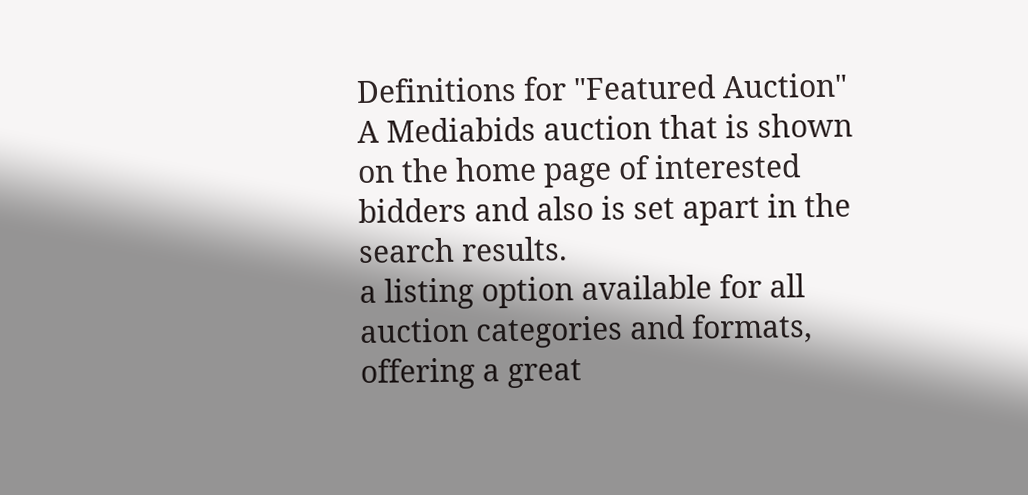Definitions for "Featured Auction"
A Mediabids auction that is shown on the home page of interested bidders and also is set apart in the search results.
a listing option available for all auction categories and formats, offering a great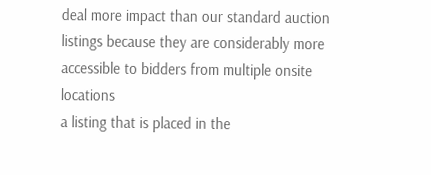deal more impact than our standard auction listings because they are considerably more accessible to bidders from multiple onsite locations
a listing that is placed in the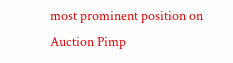most prominent position on Auction Pimp